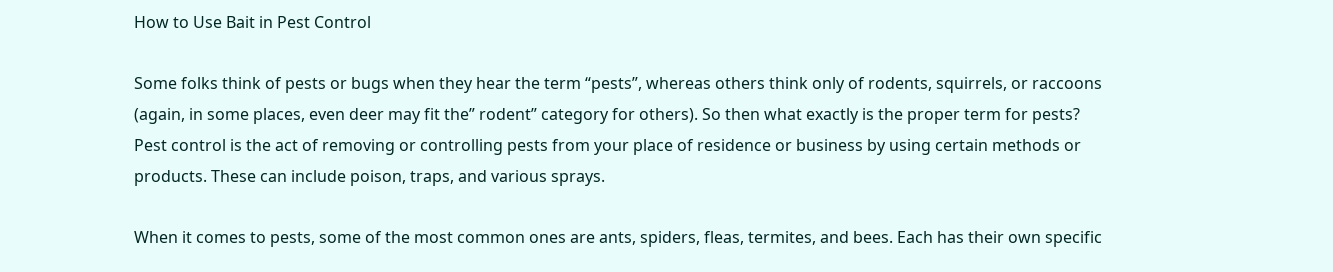How to Use Bait in Pest Control

Some folks think of pests or bugs when they hear the term “pests”, whereas others think only of rodents, squirrels, or raccoons (again, in some places, even deer may fit the” rodent” category for others). So then what exactly is the proper term for pests? Pest control is the act of removing or controlling pests from your place of residence or business by using certain methods or products. These can include poison, traps, and various sprays.

When it comes to pests, some of the most common ones are ants, spiders, fleas, termites, and bees. Each has their own specific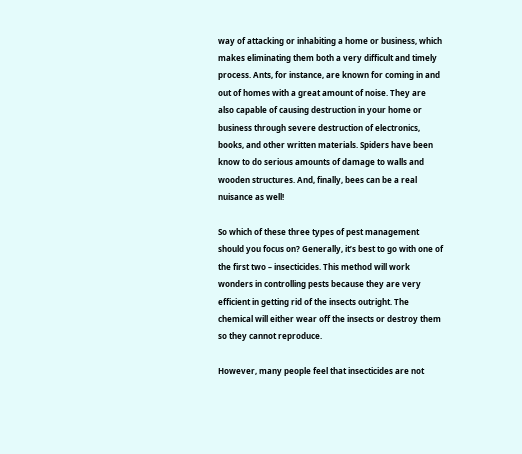way of attacking or inhabiting a home or business, which makes eliminating them both a very difficult and timely process. Ants, for instance, are known for coming in and out of homes with a great amount of noise. They are also capable of causing destruction in your home or business through severe destruction of electronics, books, and other written materials. Spiders have been know to do serious amounts of damage to walls and wooden structures. And, finally, bees can be a real nuisance as well!

So which of these three types of pest management should you focus on? Generally, it’s best to go with one of the first two – insecticides. This method will work wonders in controlling pests because they are very efficient in getting rid of the insects outright. The chemical will either wear off the insects or destroy them so they cannot reproduce.

However, many people feel that insecticides are not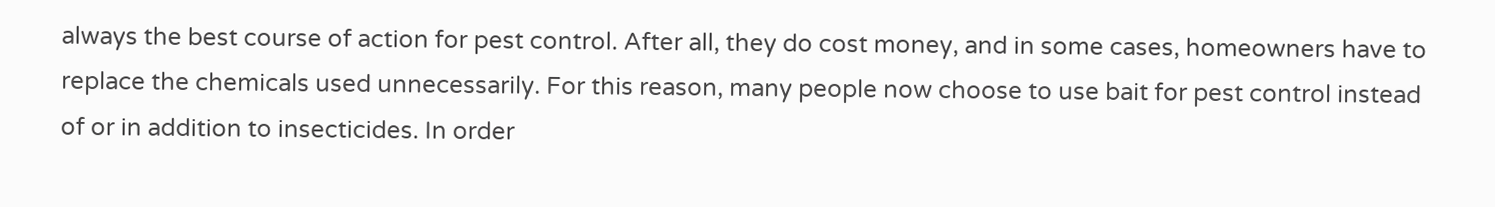always the best course of action for pest control. After all, they do cost money, and in some cases, homeowners have to replace the chemicals used unnecessarily. For this reason, many people now choose to use bait for pest control instead of or in addition to insecticides. In order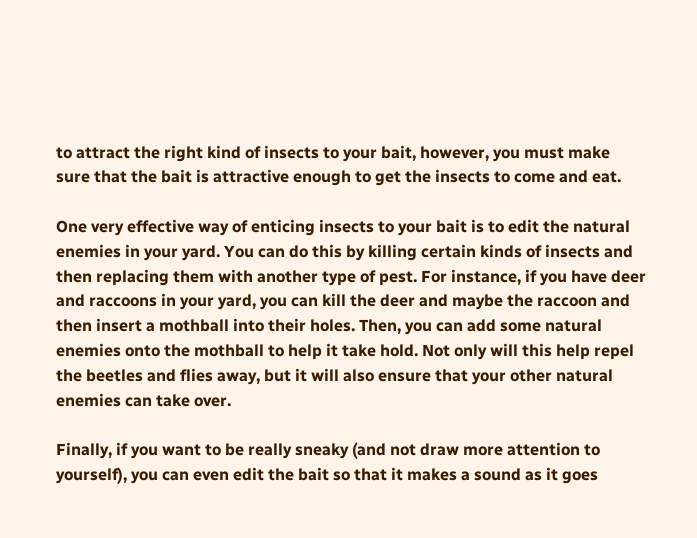to attract the right kind of insects to your bait, however, you must make sure that the bait is attractive enough to get the insects to come and eat.

One very effective way of enticing insects to your bait is to edit the natural enemies in your yard. You can do this by killing certain kinds of insects and then replacing them with another type of pest. For instance, if you have deer and raccoons in your yard, you can kill the deer and maybe the raccoon and then insert a mothball into their holes. Then, you can add some natural enemies onto the mothball to help it take hold. Not only will this help repel the beetles and flies away, but it will also ensure that your other natural enemies can take over.

Finally, if you want to be really sneaky (and not draw more attention to yourself), you can even edit the bait so that it makes a sound as it goes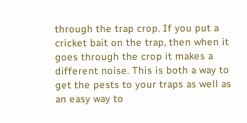through the trap crop. If you put a cricket bait on the trap, then when it goes through the crop it makes a different noise. This is both a way to get the pests to your traps as well as an easy way to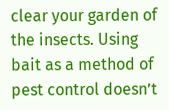clear your garden of the insects. Using bait as a method of pest control doesn’t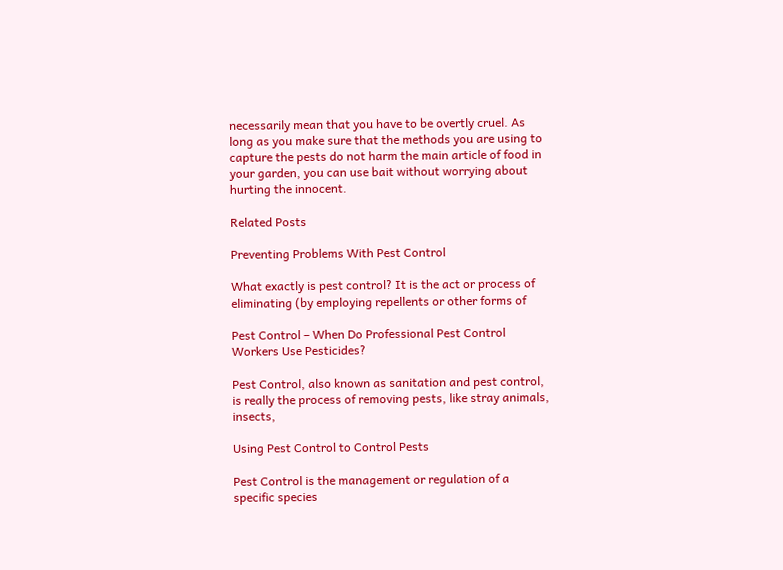necessarily mean that you have to be overtly cruel. As long as you make sure that the methods you are using to capture the pests do not harm the main article of food in your garden, you can use bait without worrying about hurting the innocent.

Related Posts

Preventing Problems With Pest Control

What exactly is pest control? It is the act or process of eliminating (by employing repellents or other forms of

Pest Control – When Do Professional Pest Control Workers Use Pesticides?

Pest Control, also known as sanitation and pest control, is really the process of removing pests, like stray animals, insects,

Using Pest Control to Control Pests

Pest Control is the management or regulation of a specific species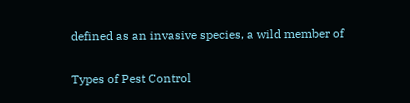defined as an invasive species, a wild member of

Types of Pest Control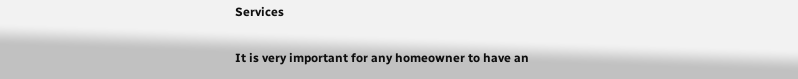Services

It is very important for any homeowner to have an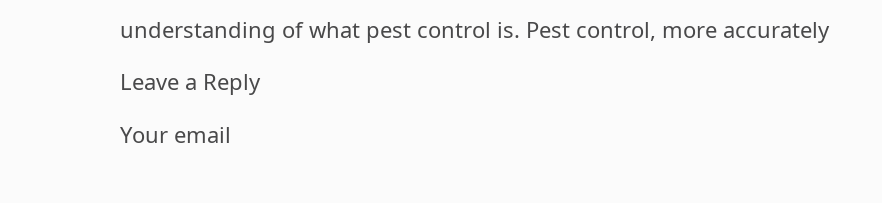understanding of what pest control is. Pest control, more accurately

Leave a Reply

Your email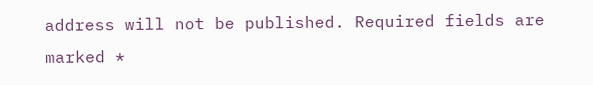address will not be published. Required fields are marked *